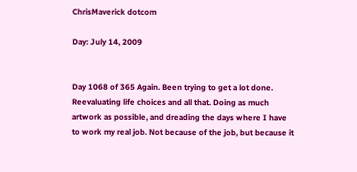ChrisMaverick dotcom

Day: July 14, 2009


Day 1068 of 365 Again. Been trying to get a lot done. Reevaluating life choices and all that. Doing as much artwork as possible, and dreading the days where I have to work my real job. Not because of the job, but because it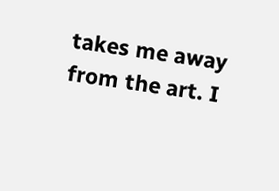takes me away from the art. I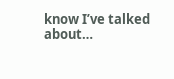know I’ve talked about…